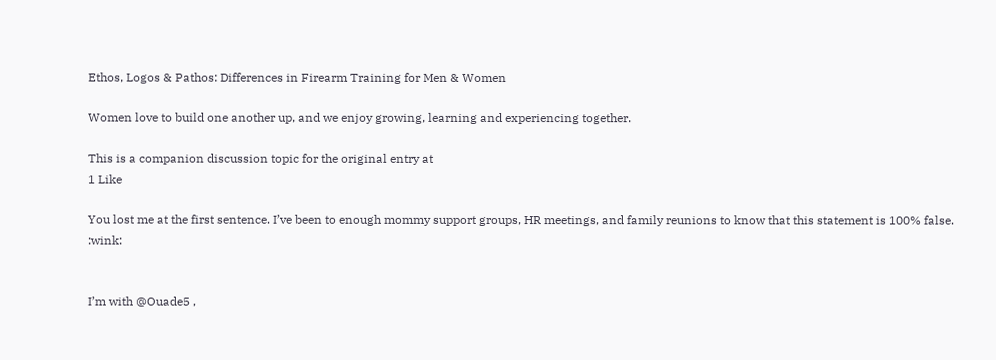Ethos, Logos & Pathos: Differences in Firearm Training for Men & Women

Women love to build one another up, and we enjoy growing, learning and experiencing together.

This is a companion discussion topic for the original entry at
1 Like

You lost me at the first sentence. I’ve been to enough mommy support groups, HR meetings, and family reunions to know that this statement is 100% false. :wink:


I’m with @Ouade5 ,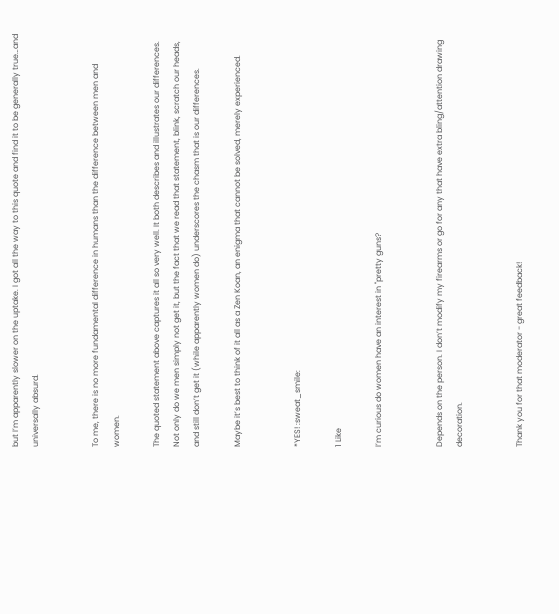but I’m apparently slower on the uptake. I got all the way to this quote and find it to be generally true…and universally absurd.


To me, there is no more fundamental difference in humans than the difference between men and women.

The quoted statement above captures it all so very well. It both describes and illustrates our differences. Not only do we men simply not get it, but the fact that we read that statement, blink, scratch our heads, and still don’t get it (while apparently women do) underscores the chasm that is our differences.

Maybe it’s best to think of it all as a Zen Koan, an enigma that cannot be solved, merely experienced.


*YES! :sweat_smile:

1 Like

I’m curious do women have an interest in "pretty guns?


Depends on the person. I don’t modify my firearms or go for any that have extra bling/attention drawing decoration.


Thank you for that moderator - great feedback!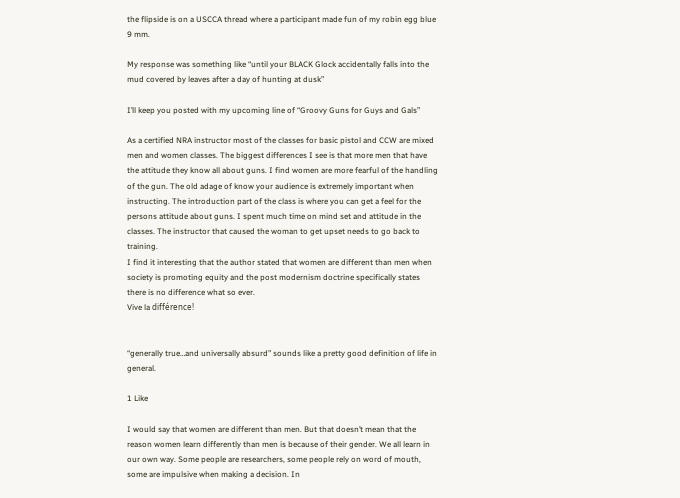the flipside is on a USCCA thread where a participant made fun of my robin egg blue 9 mm.

My response was something like “until your BLACK Glock accidentally falls into the mud covered by leaves after a day of hunting at dusk”

I’ll keep you posted with my upcoming line of “Groovy Guns for Guys and Gals”

As a certified NRA instructor most of the classes for basic pistol and CCW are mixed men and women classes. The biggest differences I see is that more men that have the attitude they know all about guns. I find women are more fearful of the handling of the gun. The old adage of know your audience is extremely important when instructing. The introduction part of the class is where you can get a feel for the persons attitude about guns. I spent much time on mind set and attitude in the classes. The instructor that caused the woman to get upset needs to go back to training.
I find it interesting that the author stated that women are different than men when society is promoting equity and the post modernism doctrine specifically states there is no difference what so ever.
Vive la différence!


“generally true…and universally absurd” sounds like a pretty good definition of life in general.

1 Like

I would say that women are different than men. But that doesn’t mean that the reason women learn differently than men is because of their gender. We all learn in our own way. Some people are researchers, some people rely on word of mouth, some are impulsive when making a decision. In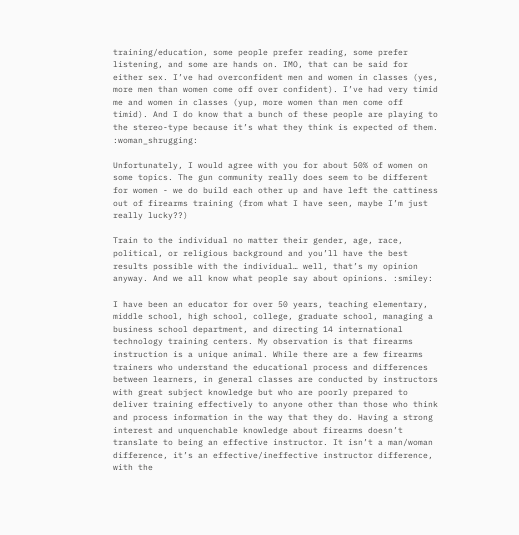training/education, some people prefer reading, some prefer listening, and some are hands on. IMO, that can be said for either sex. I’ve had overconfident men and women in classes (yes, more men than women come off over confident). I’ve had very timid me and women in classes (yup, more women than men come off timid). And I do know that a bunch of these people are playing to the stereo-type because it’s what they think is expected of them. :woman_shrugging:

Unfortunately, I would agree with you for about 50% of women on some topics. The gun community really does seem to be different for women - we do build each other up and have left the cattiness out of firearms training (from what I have seen, maybe I’m just really lucky??)

Train to the individual no matter their gender, age, race, political, or religious background and you’ll have the best results possible with the individual… well, that’s my opinion anyway. And we all know what people say about opinions. :smiley:

I have been an educator for over 50 years, teaching elementary, middle school, high school, college, graduate school, managing a business school department, and directing 14 international technology training centers. My observation is that firearms instruction is a unique animal. While there are a few firearms trainers who understand the educational process and differences between learners, in general classes are conducted by instructors with great subject knowledge but who are poorly prepared to deliver training effectively to anyone other than those who think and process information in the way that they do. Having a strong interest and unquenchable knowledge about firearms doesn’t translate to being an effective instructor. It isn’t a man/woman difference, it’s an effective/ineffective instructor difference, with the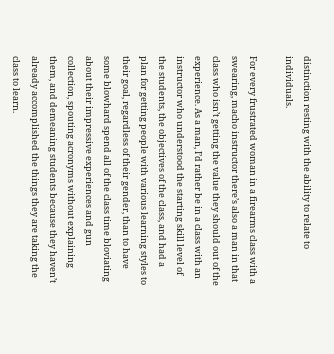distinction resting with the ability to relate to individuals.

For every frustrated woman in a firearms class with a swearing, macho instructor there’s also a man in that class who isn’t getting the value they should out of the experience. As a man, I’d rather be in a class with an instructor who understood the starting skill level of the students, the objectives of the class, and had a plan for getting people with various learning styles to their goal, regardless of their gender, than to have some blowhard spend all of the class time bloviating about their impressive experiences and gun collection, spouting acronyms without explaining them, and demeaning students because they haven’t already accomplished the things they are taking the class to learn.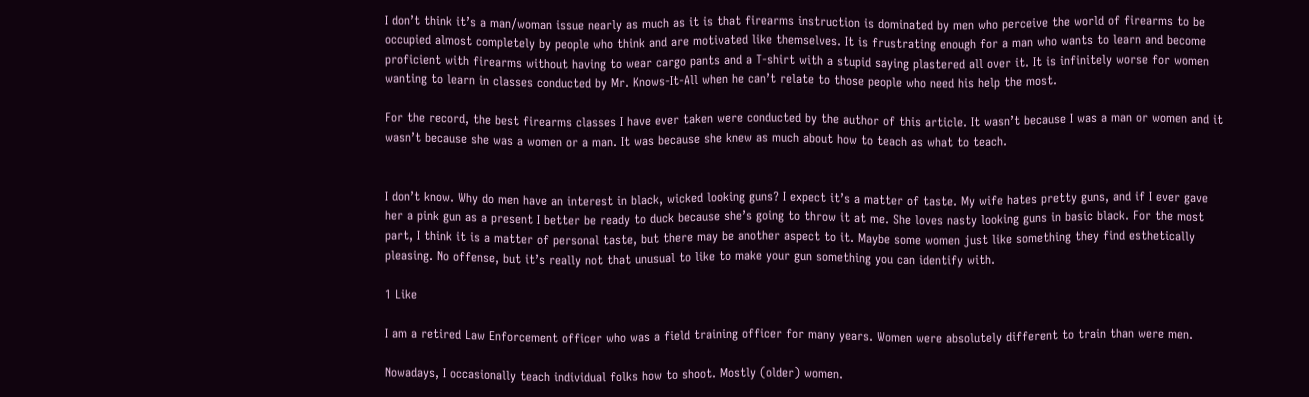I don’t think it’s a man/woman issue nearly as much as it is that firearms instruction is dominated by men who perceive the world of firearms to be occupied almost completely by people who think and are motivated like themselves. It is frustrating enough for a man who wants to learn and become proficient with firearms without having to wear cargo pants and a T-shirt with a stupid saying plastered all over it. It is infinitely worse for women wanting to learn in classes conducted by Mr. Knows-It-All when he can’t relate to those people who need his help the most.

For the record, the best firearms classes I have ever taken were conducted by the author of this article. It wasn’t because I was a man or women and it wasn’t because she was a women or a man. It was because she knew as much about how to teach as what to teach.


I don’t know. Why do men have an interest in black, wicked looking guns? I expect it’s a matter of taste. My wife hates pretty guns, and if I ever gave her a pink gun as a present I better be ready to duck because she’s going to throw it at me. She loves nasty looking guns in basic black. For the most part, I think it is a matter of personal taste, but there may be another aspect to it. Maybe some women just like something they find esthetically pleasing. No offense, but it’s really not that unusual to like to make your gun something you can identify with.

1 Like

I am a retired Law Enforcement officer who was a field training officer for many years. Women were absolutely different to train than were men.

Nowadays, I occasionally teach individual folks how to shoot. Mostly (older) women.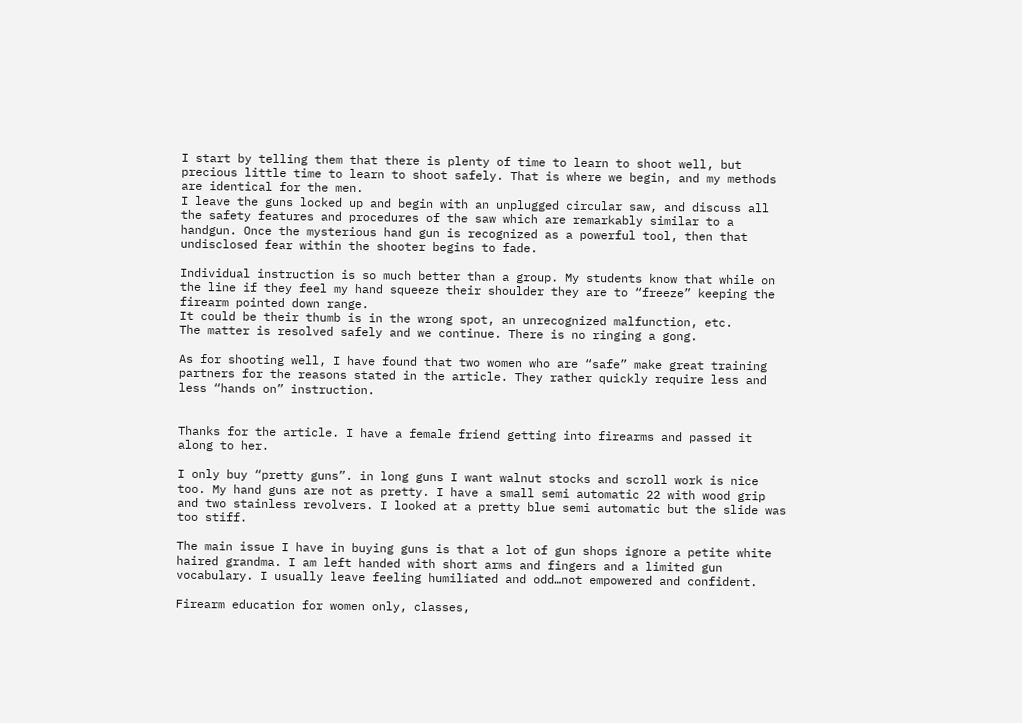I start by telling them that there is plenty of time to learn to shoot well, but precious little time to learn to shoot safely. That is where we begin, and my methods are identical for the men.
I leave the guns locked up and begin with an unplugged circular saw, and discuss all the safety features and procedures of the saw which are remarkably similar to a handgun. Once the mysterious hand gun is recognized as a powerful tool, then that undisclosed fear within the shooter begins to fade.

Individual instruction is so much better than a group. My students know that while on the line if they feel my hand squeeze their shoulder they are to “freeze” keeping the firearm pointed down range.
It could be their thumb is in the wrong spot, an unrecognized malfunction, etc.
The matter is resolved safely and we continue. There is no ringing a gong.

As for shooting well, I have found that two women who are “safe” make great training partners for the reasons stated in the article. They rather quickly require less and less “hands on” instruction.


Thanks for the article. I have a female friend getting into firearms and passed it along to her.

I only buy “pretty guns”. in long guns I want walnut stocks and scroll work is nice too. My hand guns are not as pretty. I have a small semi automatic 22 with wood grip and two stainless revolvers. I looked at a pretty blue semi automatic but the slide was too stiff.

The main issue I have in buying guns is that a lot of gun shops ignore a petite white haired grandma. I am left handed with short arms and fingers and a limited gun vocabulary. I usually leave feeling humiliated and odd…not empowered and confident.

Firearm education for women only, classes,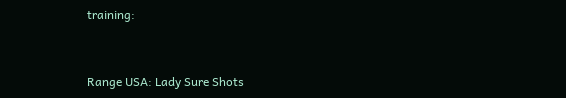training:


Range USA: Lady Sure Shots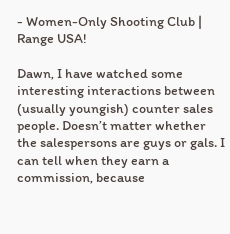- Women-Only Shooting Club | Range USA!

Dawn, I have watched some interesting interactions between (usually youngish) counter sales people. Doesn’t matter whether the salespersons are guys or gals. I can tell when they earn a commission, because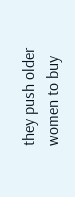they push older women to buy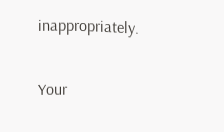inappropriately.

Your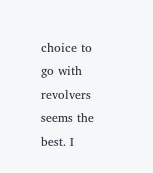choice to go with revolvers seems the best. I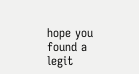hope you found a legit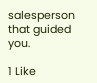salesperson that guided you.

1 Like